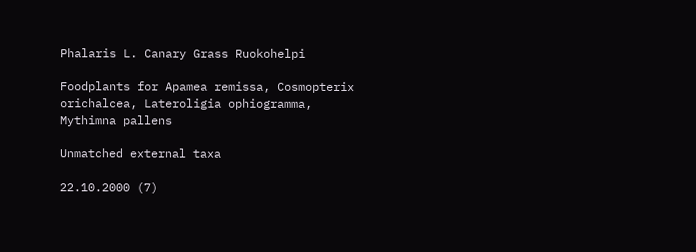Phalaris L. Canary Grass Ruokohelpi

Foodplants for Apamea remissa, Cosmopterix orichalcea, Lateroligia ophiogramma, Mythimna pallens

Unmatched external taxa

22.10.2000 (7)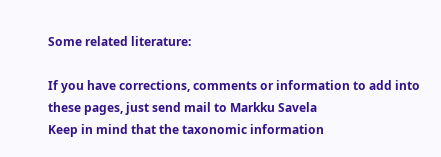Some related literature:

If you have corrections, comments or information to add into these pages, just send mail to Markku Savela
Keep in mind that the taxonomic information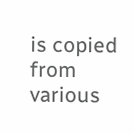is copied from various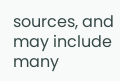sources, and may include many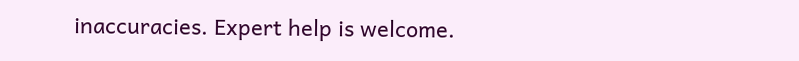inaccuracies. Expert help is welcome.